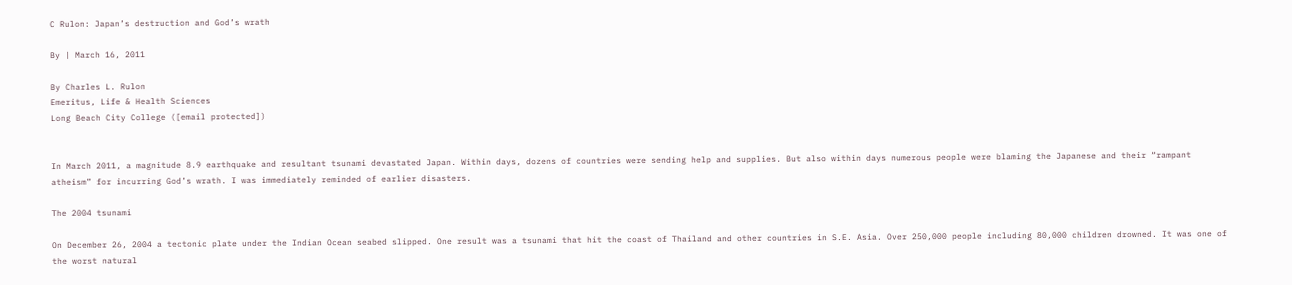C Rulon: Japan’s destruction and God’s wrath

By | March 16, 2011

By Charles L. Rulon
Emeritus, Life & Health Sciences
Long Beach City College ([email protected])


In March 2011, a magnitude 8.9 earthquake and resultant tsunami devastated Japan. Within days, dozens of countries were sending help and supplies. But also within days numerous people were blaming the Japanese and their “rampant atheism” for incurring God’s wrath. I was immediately reminded of earlier disasters.

The 2004 tsunami

On December 26, 2004 a tectonic plate under the Indian Ocean seabed slipped. One result was a tsunami that hit the coast of Thailand and other countries in S.E. Asia. Over 250,000 people including 80,000 children drowned. It was one of the worst natural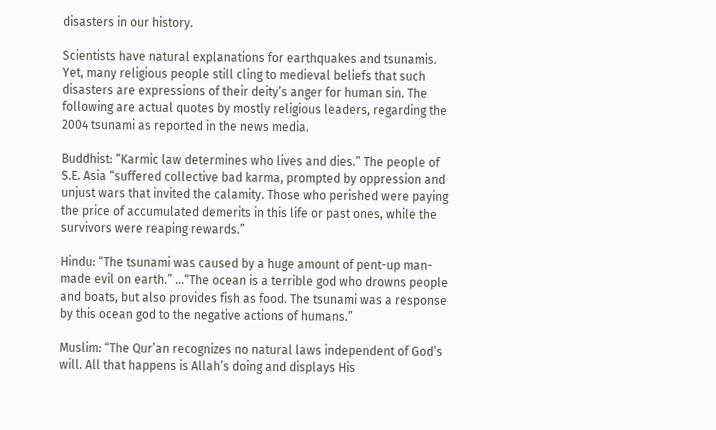disasters in our history.

Scientists have natural explanations for earthquakes and tsunamis. Yet, many religious people still cling to medieval beliefs that such disasters are expressions of their deity’s anger for human sin. The following are actual quotes by mostly religious leaders, regarding the 2004 tsunami as reported in the news media.

Buddhist: “Karmic law determines who lives and dies.” The people of S.E. Asia “suffered collective bad karma, prompted by oppression and unjust wars that invited the calamity. Those who perished were paying the price of accumulated demerits in this life or past ones, while the survivors were reaping rewards.”

Hindu: “The tsunami was caused by a huge amount of pent-up man-made evil on earth.” …“The ocean is a terrible god who drowns people and boats, but also provides fish as food. The tsunami was a response by this ocean god to the negative actions of humans.”

Muslim: “The Qur’an recognizes no natural laws independent of God’s will. All that happens is Allah’s doing and displays His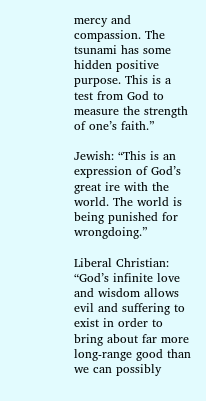mercy and compassion. The tsunami has some hidden positive purpose. This is a test from God to measure the strength of one’s faith.”

Jewish: “This is an expression of God’s great ire with the world. The world is being punished for wrongdoing.”

Liberal Christian: “God’s infinite love and wisdom allows evil and suffering to exist in order to bring about far more long-range good than we can possibly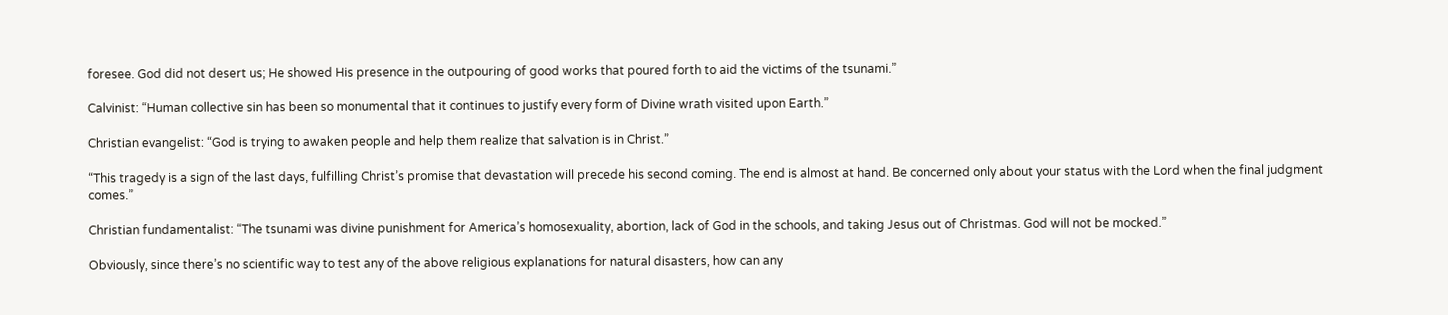foresee. God did not desert us; He showed His presence in the outpouring of good works that poured forth to aid the victims of the tsunami.”

Calvinist: “Human collective sin has been so monumental that it continues to justify every form of Divine wrath visited upon Earth.”

Christian evangelist: “God is trying to awaken people and help them realize that salvation is in Christ.”

“This tragedy is a sign of the last days, fulfilling Christ’s promise that devastation will precede his second coming. The end is almost at hand. Be concerned only about your status with the Lord when the final judgment comes.”

Christian fundamentalist: “The tsunami was divine punishment for America’s homosexuality, abortion, lack of God in the schools, and taking Jesus out of Christmas. God will not be mocked.”

Obviously, since there’s no scientific way to test any of the above religious explanations for natural disasters, how can any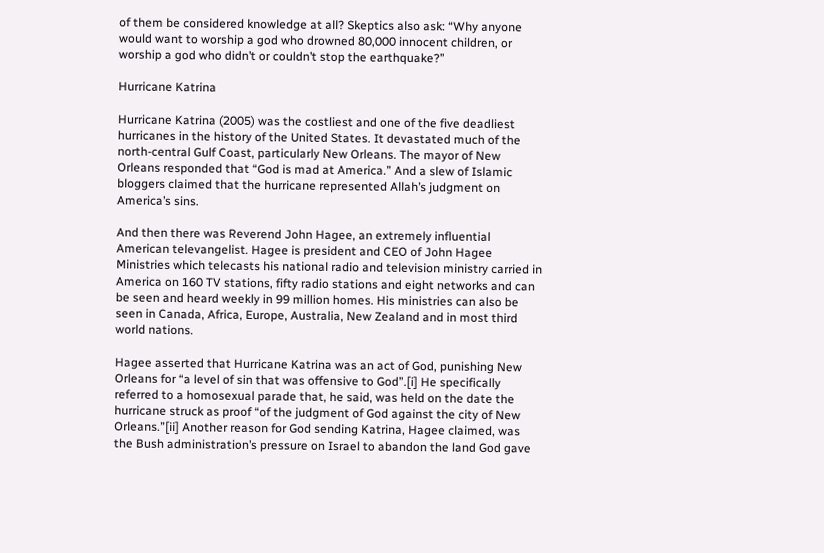of them be considered knowledge at all? Skeptics also ask: “Why anyone would want to worship a god who drowned 80,000 innocent children, or worship a god who didn’t or couldn’t stop the earthquake?”

Hurricane Katrina

Hurricane Katrina (2005) was the costliest and one of the five deadliest hurricanes in the history of the United States. It devastated much of the north-central Gulf Coast, particularly New Orleans. The mayor of New Orleans responded that “God is mad at America.” And a slew of Islamic bloggers claimed that the hurricane represented Allah’s judgment on America’s sins.

And then there was Reverend John Hagee, an extremely influential American televangelist. Hagee is president and CEO of John Hagee Ministries which telecasts his national radio and television ministry carried in America on 160 TV stations, fifty radio stations and eight networks and can be seen and heard weekly in 99 million homes. His ministries can also be seen in Canada, Africa, Europe, Australia, New Zealand and in most third world nations.

Hagee asserted that Hurricane Katrina was an act of God, punishing New Orleans for “a level of sin that was offensive to God”.[i] He specifically referred to a homosexual parade that, he said, was held on the date the hurricane struck as proof “of the judgment of God against the city of New Orleans.”[ii] Another reason for God sending Katrina, Hagee claimed, was the Bush administration’s pressure on Israel to abandon the land God gave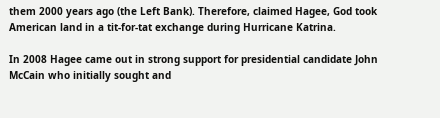them 2000 years ago (the Left Bank). Therefore, claimed Hagee, God took American land in a tit-for-tat exchange during Hurricane Katrina.

In 2008 Hagee came out in strong support for presidential candidate John McCain who initially sought and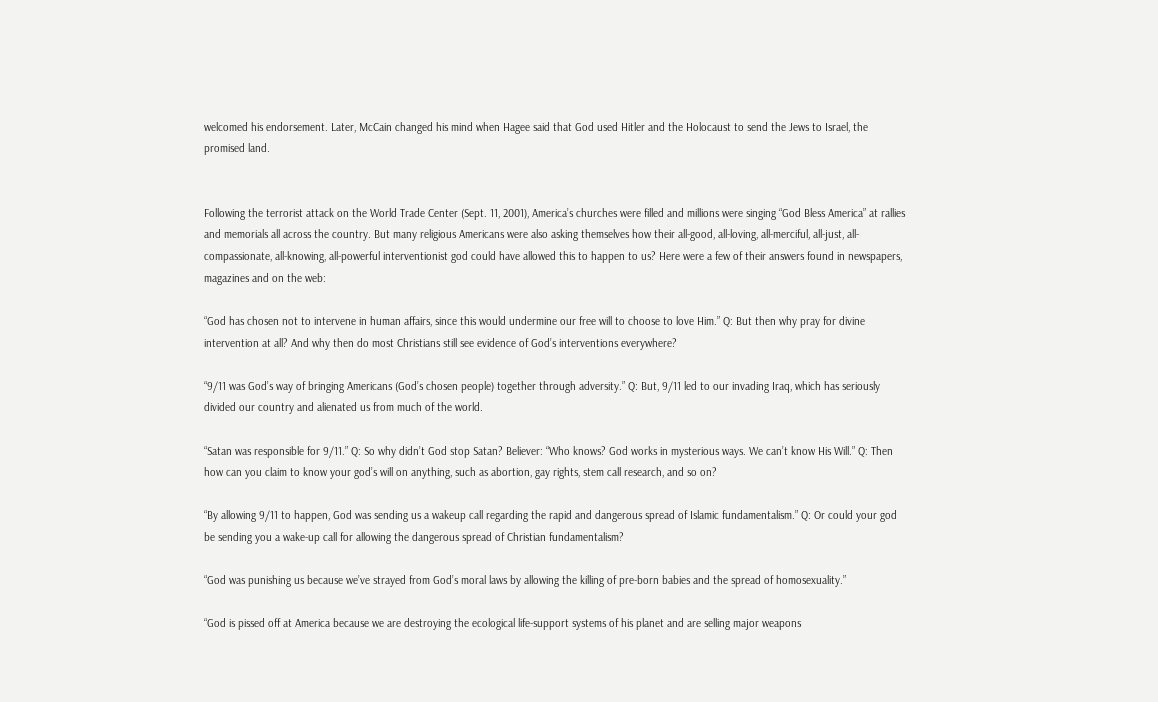welcomed his endorsement. Later, McCain changed his mind when Hagee said that God used Hitler and the Holocaust to send the Jews to Israel, the promised land.


Following the terrorist attack on the World Trade Center (Sept. 11, 2001), America’s churches were filled and millions were singing “God Bless America” at rallies and memorials all across the country. But many religious Americans were also asking themselves how their all-good, all-loving, all-merciful, all-just, all-compassionate, all-knowing, all-powerful interventionist god could have allowed this to happen to us? Here were a few of their answers found in newspapers, magazines and on the web:

“God has chosen not to intervene in human affairs, since this would undermine our free will to choose to love Him.” Q: But then why pray for divine intervention at all? And why then do most Christians still see evidence of God’s interventions everywhere?

“9/11 was God’s way of bringing Americans (God’s chosen people) together through adversity.” Q: But, 9/11 led to our invading Iraq, which has seriously divided our country and alienated us from much of the world.

“Satan was responsible for 9/11.” Q: So why didn’t God stop Satan? Believer: “Who knows? God works in mysterious ways. We can’t know His Will.” Q: Then how can you claim to know your god’s will on anything, such as abortion, gay rights, stem call research, and so on?

“By allowing 9/11 to happen, God was sending us a wakeup call regarding the rapid and dangerous spread of Islamic fundamentalism.” Q: Or could your god be sending you a wake-up call for allowing the dangerous spread of Christian fundamentalism?

“God was punishing us because we’ve strayed from God’s moral laws by allowing the killing of pre-born babies and the spread of homosexuality.”

“God is pissed off at America because we are destroying the ecological life-support systems of his planet and are selling major weapons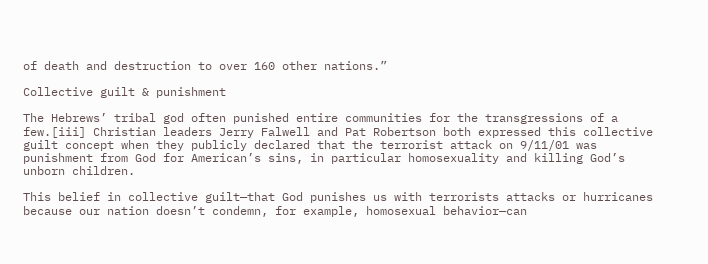of death and destruction to over 160 other nations.”

Collective guilt & punishment

The Hebrews’ tribal god often punished entire communities for the transgressions of a few.[iii] Christian leaders Jerry Falwell and Pat Robertson both expressed this collective guilt concept when they publicly declared that the terrorist attack on 9/11/01 was punishment from God for American’s sins, in particular homosexuality and killing God’s unborn children.

This belief in collective guilt—that God punishes us with terrorists attacks or hurricanes because our nation doesn’t condemn, for example, homosexual behavior—can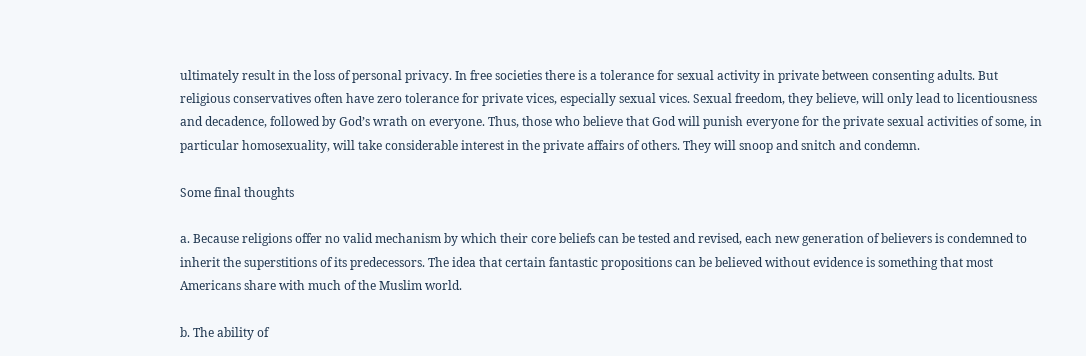ultimately result in the loss of personal privacy. In free societies there is a tolerance for sexual activity in private between consenting adults. But religious conservatives often have zero tolerance for private vices, especially sexual vices. Sexual freedom, they believe, will only lead to licentiousness and decadence, followed by God’s wrath on everyone. Thus, those who believe that God will punish everyone for the private sexual activities of some, in particular homosexuality, will take considerable interest in the private affairs of others. They will snoop and snitch and condemn.

Some final thoughts

a. Because religions offer no valid mechanism by which their core beliefs can be tested and revised, each new generation of believers is condemned to inherit the superstitions of its predecessors. The idea that certain fantastic propositions can be believed without evidence is something that most Americans share with much of the Muslim world.

b. The ability of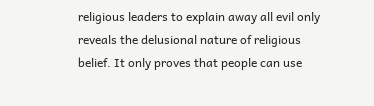religious leaders to explain away all evil only reveals the delusional nature of religious belief. It only proves that people can use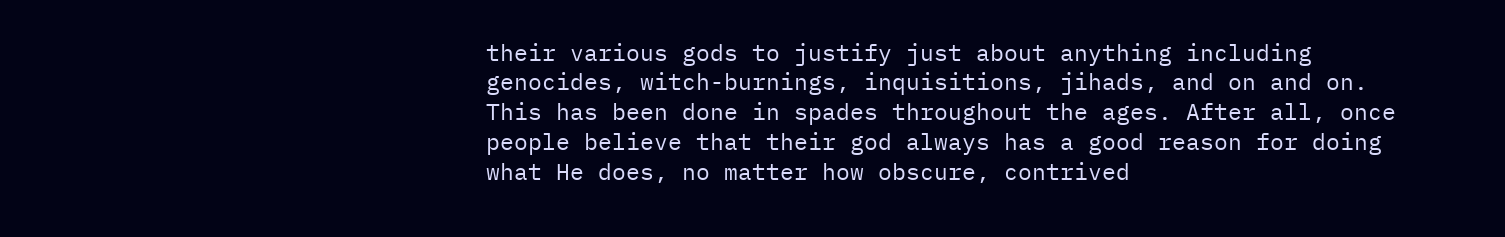their various gods to justify just about anything including genocides, witch-burnings, inquisitions, jihads, and on and on. This has been done in spades throughout the ages. After all, once people believe that their god always has a good reason for doing what He does, no matter how obscure, contrived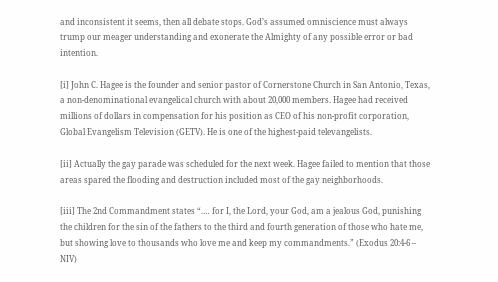and inconsistent it seems, then all debate stops. God’s assumed omniscience must always trump our meager understanding and exonerate the Almighty of any possible error or bad intention.

[i] John C. Hagee is the founder and senior pastor of Cornerstone Church in San Antonio, Texas, a non-denominational evangelical church with about 20,000 members. Hagee had received millions of dollars in compensation for his position as CEO of his non-profit corporation, Global Evangelism Television (GETV). He is one of the highest-paid televangelists.

[ii] Actually the gay parade was scheduled for the next week. Hagee failed to mention that those areas spared the flooding and destruction included most of the gay neighborhoods.

[iii] The 2nd Commandment states “.… for I, the Lord, your God, am a jealous God, punishing the children for the sin of the fathers to the third and fourth generation of those who hate me, but showing love to thousands who love me and keep my commandments.” (Exodus 20:4-6 – NIV)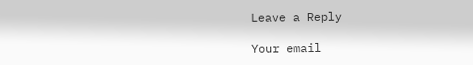Leave a Reply

Your email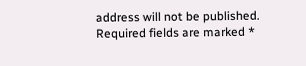address will not be published. Required fields are marked *